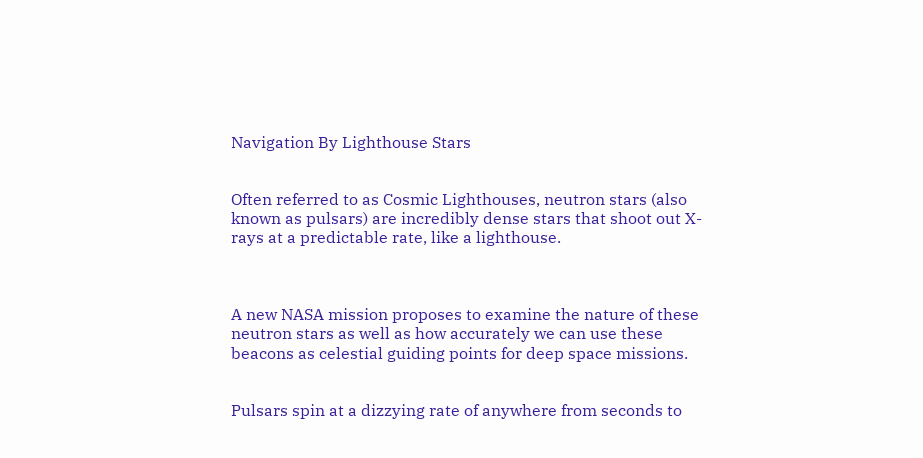Navigation By Lighthouse Stars


Often referred to as Cosmic Lighthouses, neutron stars (also known as pulsars) are incredibly dense stars that shoot out X-rays at a predictable rate, like a lighthouse.



A new NASA mission proposes to examine the nature of these neutron stars as well as how accurately we can use these beacons as celestial guiding points for deep space missions.


Pulsars spin at a dizzying rate of anywhere from seconds to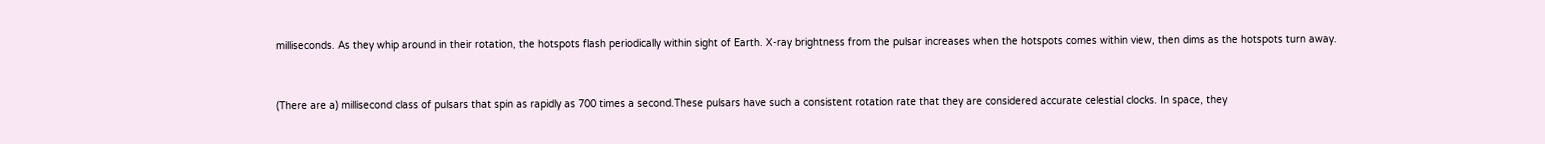milliseconds. As they whip around in their rotation, the hotspots flash periodically within sight of Earth. X-ray brightness from the pulsar increases when the hotspots comes within view, then dims as the hotspots turn away.


(There are a) millisecond class of pulsars that spin as rapidly as 700 times a second.These pulsars have such a consistent rotation rate that they are considered accurate celestial clocks. In space, they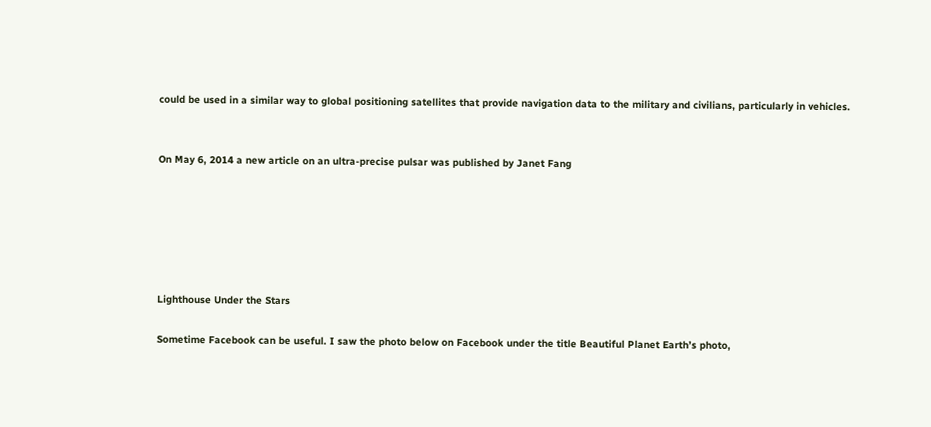could be used in a similar way to global positioning satellites that provide navigation data to the military and civilians, particularly in vehicles.


On May 6, 2014 a new article on an ultra-precise pulsar was published by Janet Fang






Lighthouse Under the Stars

Sometime Facebook can be useful. I saw the photo below on Facebook under the title Beautiful Planet Earth’s photo,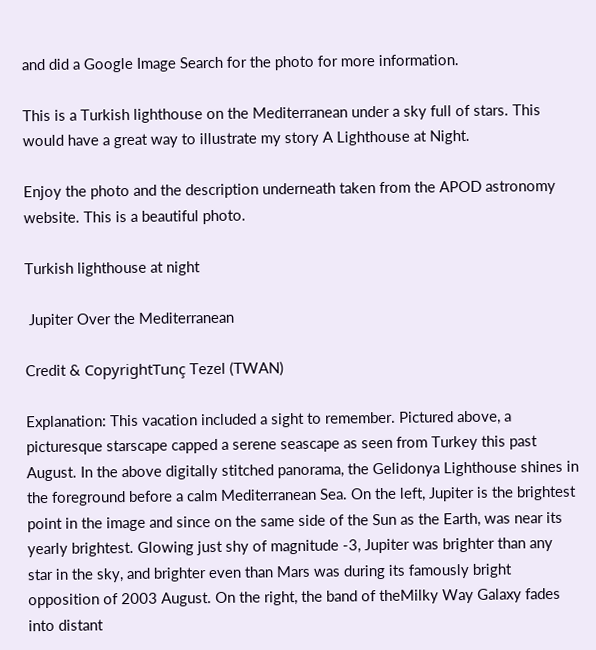and did a Google Image Search for the photo for more information.

This is a Turkish lighthouse on the Mediterranean under a sky full of stars. This would have a great way to illustrate my story A Lighthouse at Night.

Enjoy the photo and the description underneath taken from the APOD astronomy website. This is a beautiful photo.

Turkish lighthouse at night

 Jupiter Over the Mediterranean

Credit & CopyrightTunç Tezel (TWAN)

Explanation: This vacation included a sight to remember. Pictured above, a picturesque starscape capped a serene seascape as seen from Turkey this past August. In the above digitally stitched panorama, the Gelidonya Lighthouse shines in the foreground before a calm Mediterranean Sea. On the left, Jupiter is the brightest point in the image and since on the same side of the Sun as the Earth, was near its yearly brightest. Glowing just shy of magnitude -3, Jupiter was brighter than any star in the sky, and brighter even than Mars was during its famously bright opposition of 2003 August. On the right, the band of theMilky Way Galaxy fades into distant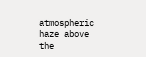atmospheric haze above the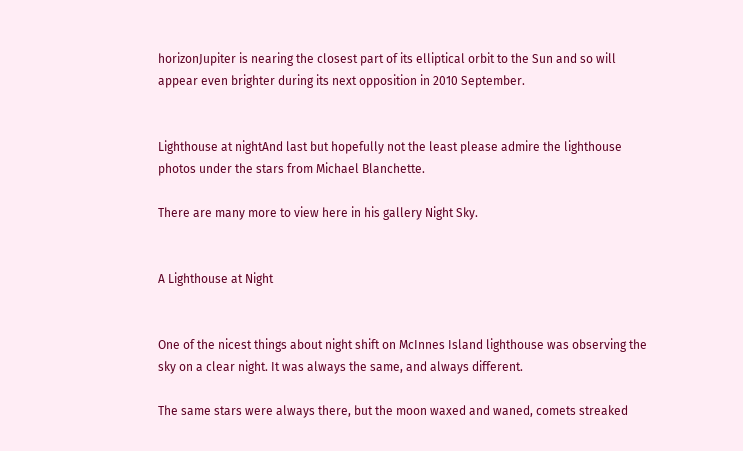horizonJupiter is nearing the closest part of its elliptical orbit to the Sun and so will appear even brighter during its next opposition in 2010 September.


Lighthouse at nightAnd last but hopefully not the least please admire the lighthouse photos under the stars from Michael Blanchette.

There are many more to view here in his gallery Night Sky.


A Lighthouse at Night


One of the nicest things about night shift on McInnes Island lighthouse was observing the sky on a clear night. It was always the same, and always different.

The same stars were always there, but the moon waxed and waned, comets streaked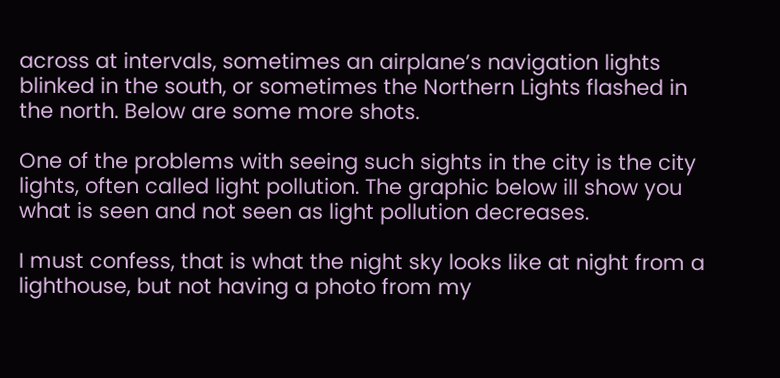across at intervals, sometimes an airplane’s navigation lights blinked in the south, or sometimes the Northern Lights flashed in the north. Below are some more shots.

One of the problems with seeing such sights in the city is the city lights, often called light pollution. The graphic below ill show you what is seen and not seen as light pollution decreases.

I must confess, that is what the night sky looks like at night from a lighthouse, but not having a photo from my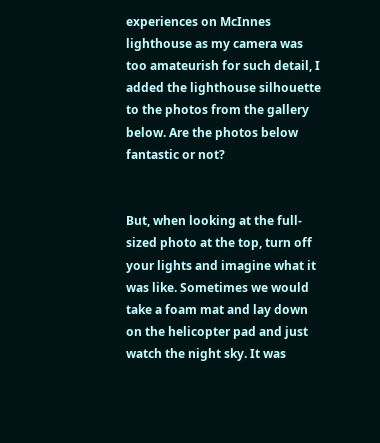experiences on McInnes lighthouse as my camera was too amateurish for such detail, I added the lighthouse silhouette to the photos from the gallery below. Are the photos below fantastic or not?


But, when looking at the full-sized photo at the top, turn off your lights and imagine what it was like. Sometimes we would take a foam mat and lay down on the helicopter pad and just watch the night sky. It was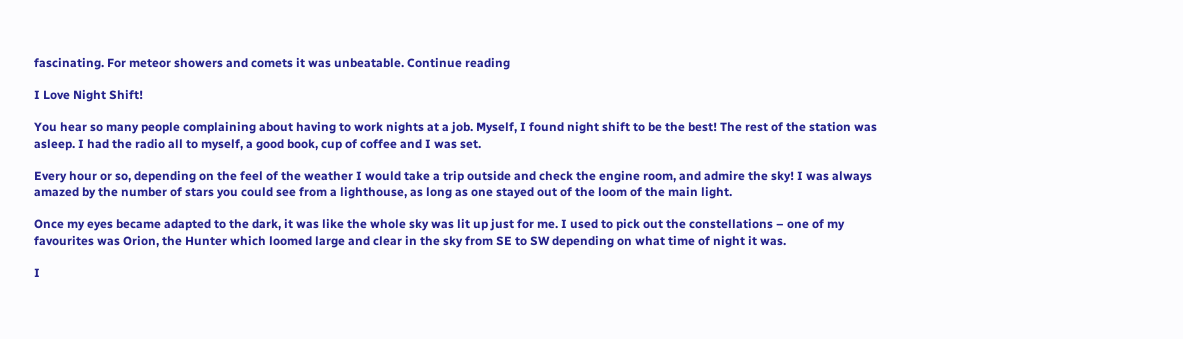fascinating. For meteor showers and comets it was unbeatable. Continue reading

I Love Night Shift!

You hear so many people complaining about having to work nights at a job. Myself, I found night shift to be the best! The rest of the station was asleep. I had the radio all to myself, a good book, cup of coffee and I was set.

Every hour or so, depending on the feel of the weather I would take a trip outside and check the engine room, and admire the sky! I was always amazed by the number of stars you could see from a lighthouse, as long as one stayed out of the loom of the main light.

Once my eyes became adapted to the dark, it was like the whole sky was lit up just for me. I used to pick out the constellations – one of my favourites was Orion, the Hunter which loomed large and clear in the sky from SE to SW depending on what time of night it was.

I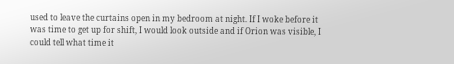used to leave the curtains open in my bedroom at night. If I woke before it was time to get up for shift, I would look outside and if Orion was visible, I could tell what time it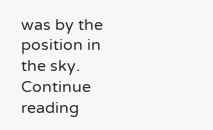was by the position in the sky. Continue reading